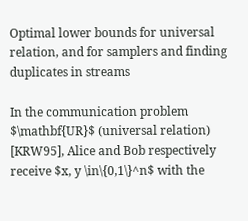Optimal lower bounds for universal relation, and for samplers and finding duplicates in streams

In the communication problem $\mathbf{UR}$ (universal relation) [KRW95], Alice and Bob respectively receive $x, y \in\{0,1\}^n$ with the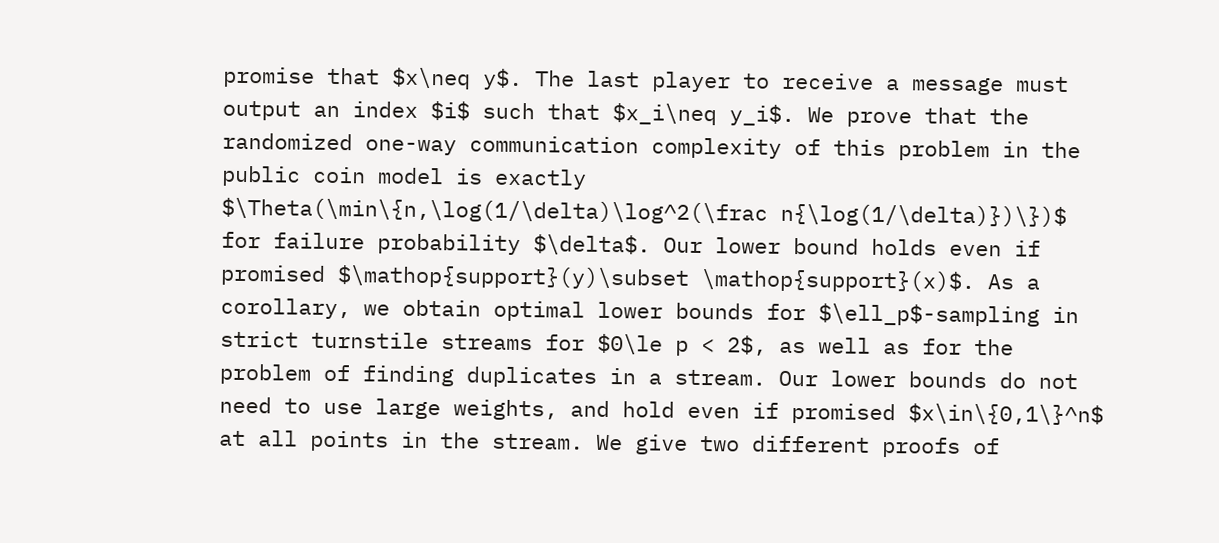promise that $x\neq y$. The last player to receive a message must output an index $i$ such that $x_i\neq y_i$. We prove that the randomized one-way communication complexity of this problem in the public coin model is exactly $\Theta(\min\{n,\log(1/\delta)\log^2(\frac n{\log(1/\delta)})\})$ for failure probability $\delta$. Our lower bound holds even if promised $\mathop{support}(y)\subset \mathop{support}(x)$. As a corollary, we obtain optimal lower bounds for $\ell_p$-sampling in strict turnstile streams for $0\le p < 2$, as well as for the problem of finding duplicates in a stream. Our lower bounds do not need to use large weights, and hold even if promised $x\in\{0,1\}^n$ at all points in the stream. We give two different proofs of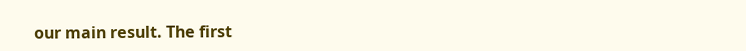our main result. The first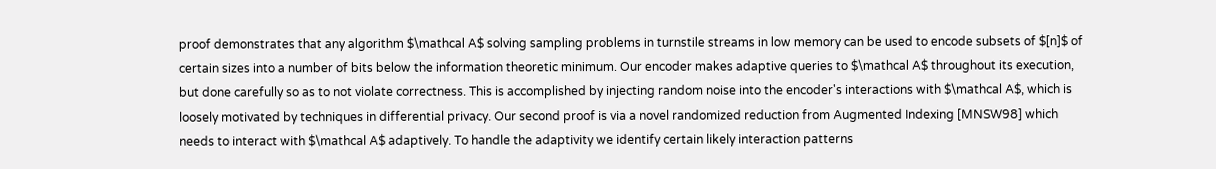proof demonstrates that any algorithm $\mathcal A$ solving sampling problems in turnstile streams in low memory can be used to encode subsets of $[n]$ of certain sizes into a number of bits below the information theoretic minimum. Our encoder makes adaptive queries to $\mathcal A$ throughout its execution, but done carefully so as to not violate correctness. This is accomplished by injecting random noise into the encoder's interactions with $\mathcal A$, which is loosely motivated by techniques in differential privacy. Our second proof is via a novel randomized reduction from Augmented Indexing [MNSW98] which needs to interact with $\mathcal A$ adaptively. To handle the adaptivity we identify certain likely interaction patterns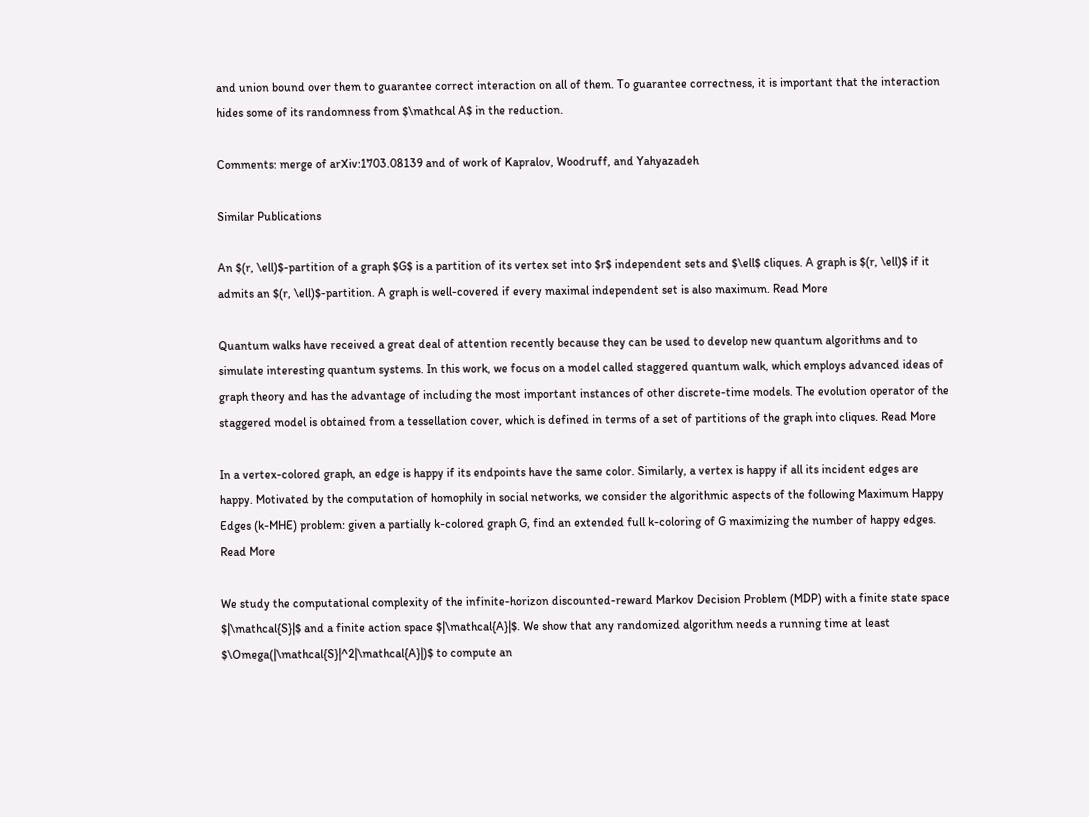and union bound over them to guarantee correct interaction on all of them. To guarantee correctness, it is important that the interaction hides some of its randomness from $\mathcal A$ in the reduction.

Comments: merge of arXiv:1703.08139 and of work of Kapralov, Woodruff, and Yahyazadeh

Similar Publications

An $(r, \ell)$-partition of a graph $G$ is a partition of its vertex set into $r$ independent sets and $\ell$ cliques. A graph is $(r, \ell)$ if it admits an $(r, \ell)$-partition. A graph is well-covered if every maximal independent set is also maximum. Read More

Quantum walks have received a great deal of attention recently because they can be used to develop new quantum algorithms and to simulate interesting quantum systems. In this work, we focus on a model called staggered quantum walk, which employs advanced ideas of graph theory and has the advantage of including the most important instances of other discrete-time models. The evolution operator of the staggered model is obtained from a tessellation cover, which is defined in terms of a set of partitions of the graph into cliques. Read More

In a vertex-colored graph, an edge is happy if its endpoints have the same color. Similarly, a vertex is happy if all its incident edges are happy. Motivated by the computation of homophily in social networks, we consider the algorithmic aspects of the following Maximum Happy Edges (k-MHE) problem: given a partially k-colored graph G, find an extended full k-coloring of G maximizing the number of happy edges. Read More

We study the computational complexity of the infinite-horizon discounted-reward Markov Decision Problem (MDP) with a finite state space $|\mathcal{S}|$ and a finite action space $|\mathcal{A}|$. We show that any randomized algorithm needs a running time at least $\Omega(|\mathcal{S}|^2|\mathcal{A}|)$ to compute an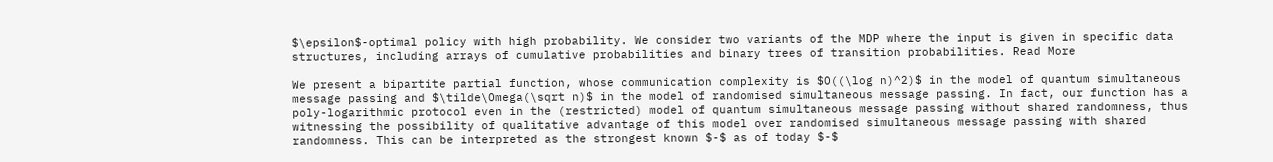$\epsilon$-optimal policy with high probability. We consider two variants of the MDP where the input is given in specific data structures, including arrays of cumulative probabilities and binary trees of transition probabilities. Read More

We present a bipartite partial function, whose communication complexity is $O((\log n)^2)$ in the model of quantum simultaneous message passing and $\tilde\Omega(\sqrt n)$ in the model of randomised simultaneous message passing. In fact, our function has a poly-logarithmic protocol even in the (restricted) model of quantum simultaneous message passing without shared randomness, thus witnessing the possibility of qualitative advantage of this model over randomised simultaneous message passing with shared randomness. This can be interpreted as the strongest known $-$ as of today $-$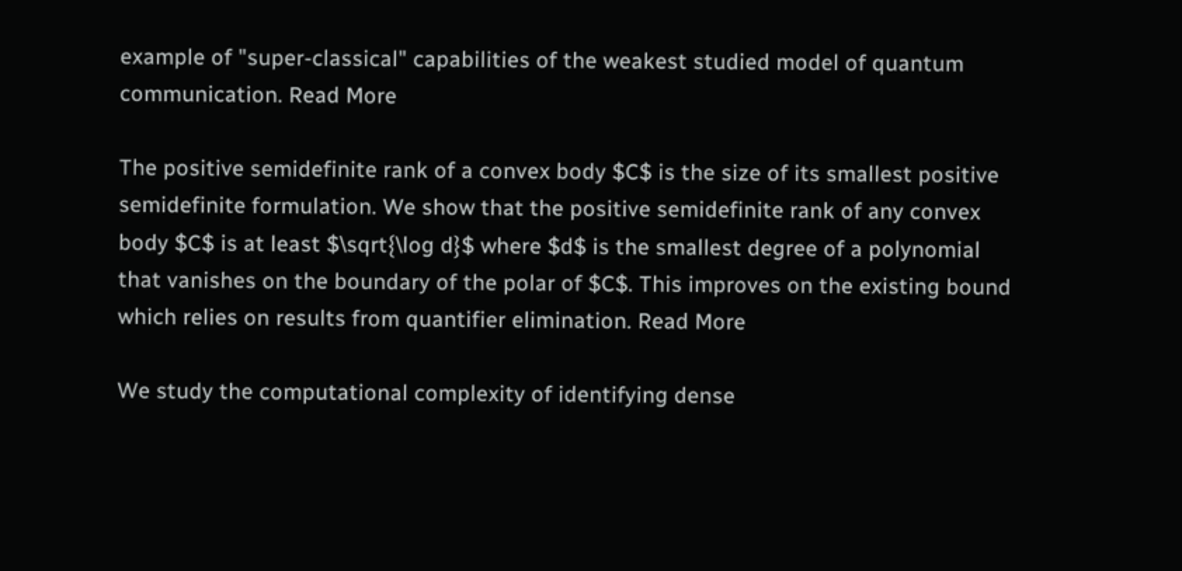example of "super-classical" capabilities of the weakest studied model of quantum communication. Read More

The positive semidefinite rank of a convex body $C$ is the size of its smallest positive semidefinite formulation. We show that the positive semidefinite rank of any convex body $C$ is at least $\sqrt{\log d}$ where $d$ is the smallest degree of a polynomial that vanishes on the boundary of the polar of $C$. This improves on the existing bound which relies on results from quantifier elimination. Read More

We study the computational complexity of identifying dense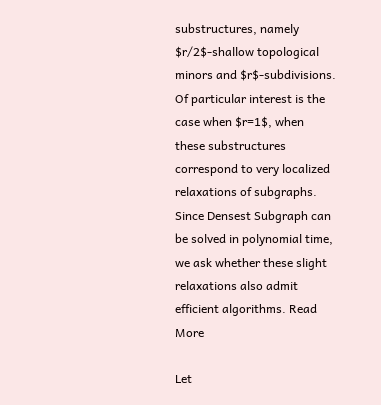substructures, namely $r/2$-shallow topological minors and $r$-subdivisions. Of particular interest is the case when $r=1$, when these substructures correspond to very localized relaxations of subgraphs. Since Densest Subgraph can be solved in polynomial time, we ask whether these slight relaxations also admit efficient algorithms. Read More

Let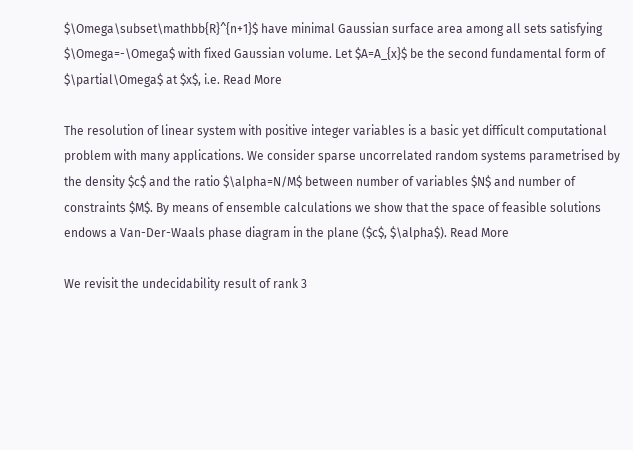$\Omega\subset\mathbb{R}^{n+1}$ have minimal Gaussian surface area among all sets satisfying $\Omega=-\Omega$ with fixed Gaussian volume. Let $A=A_{x}$ be the second fundamental form of $\partial\Omega$ at $x$, i.e. Read More

The resolution of linear system with positive integer variables is a basic yet difficult computational problem with many applications. We consider sparse uncorrelated random systems parametrised by the density $c$ and the ratio $\alpha=N/M$ between number of variables $N$ and number of constraints $M$. By means of ensemble calculations we show that the space of feasible solutions endows a Van-Der-Waals phase diagram in the plane ($c$, $\alpha$). Read More

We revisit the undecidability result of rank 3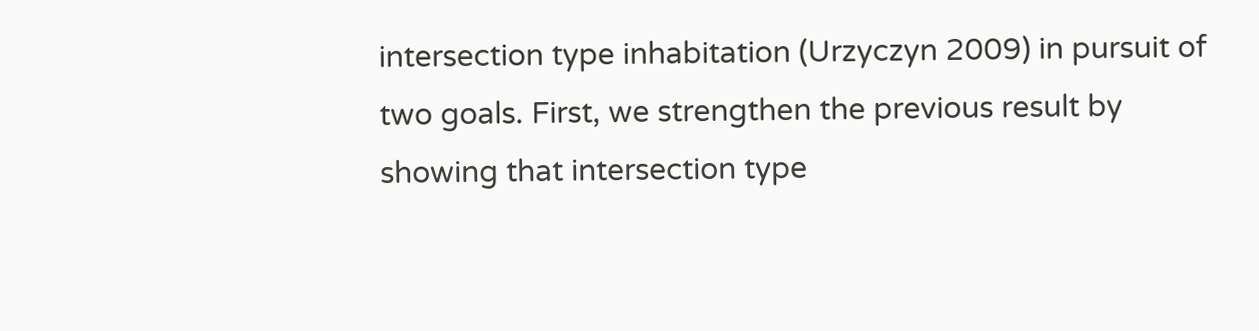intersection type inhabitation (Urzyczyn 2009) in pursuit of two goals. First, we strengthen the previous result by showing that intersection type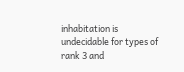inhabitation is undecidable for types of rank 3 and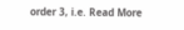order 3, i.e. Read More